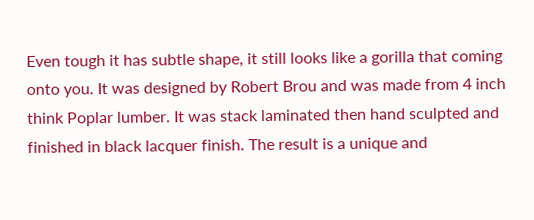Even tough it has subtle shape, it still looks like a gorilla that coming onto you. It was designed by Robert Brou and was made from 4 inch think Poplar lumber. It was stack laminated then hand sculpted and finished in black lacquer finish. The result is a unique and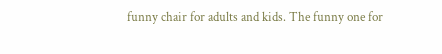funny chair for adults and kids. The funny one for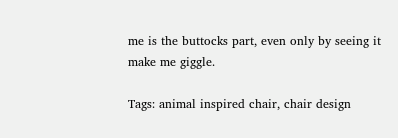me is the buttocks part, even only by seeing it make me giggle.

Tags: animal inspired chair, chair design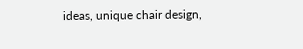ideas, unique chair design,